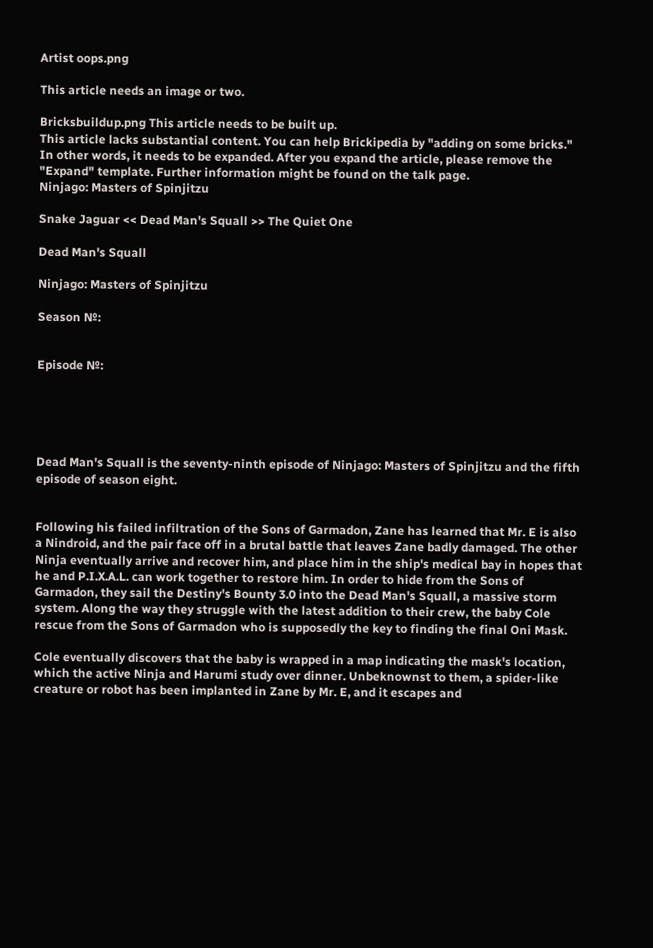Artist oops.png

This article needs an image or two.

Bricksbuildup.png This article needs to be built up.
This article lacks substantial content. You can help Brickipedia by "adding on some bricks."
In other words, it needs to be expanded. After you expand the article, please remove the "Expand" template. Further information might be found on the talk page.
Ninjago: Masters of Spinjitzu

Snake Jaguar << Dead Man's Squall >> The Quiet One

Dead Man's Squall

Ninjago: Masters of Spinjitzu

Season №:


Episode №:





Dead Man's Squall is the seventy-ninth episode of Ninjago: Masters of Spinjitzu and the fifth episode of season eight.


Following his failed infiltration of the Sons of Garmadon, Zane has learned that Mr. E is also a Nindroid, and the pair face off in a brutal battle that leaves Zane badly damaged. The other Ninja eventually arrive and recover him, and place him in the ship's medical bay in hopes that he and P.I.X.A.L. can work together to restore him. In order to hide from the Sons of Garmadon, they sail the Destiny's Bounty 3.0 into the Dead Man's Squall, a massive storm system. Along the way they struggle with the latest addition to their crew, the baby Cole rescue from the Sons of Garmadon who is supposedly the key to finding the final Oni Mask.

Cole eventually discovers that the baby is wrapped in a map indicating the mask's location, which the active Ninja and Harumi study over dinner. Unbeknownst to them, a spider-like creature or robot has been implanted in Zane by Mr. E, and it escapes and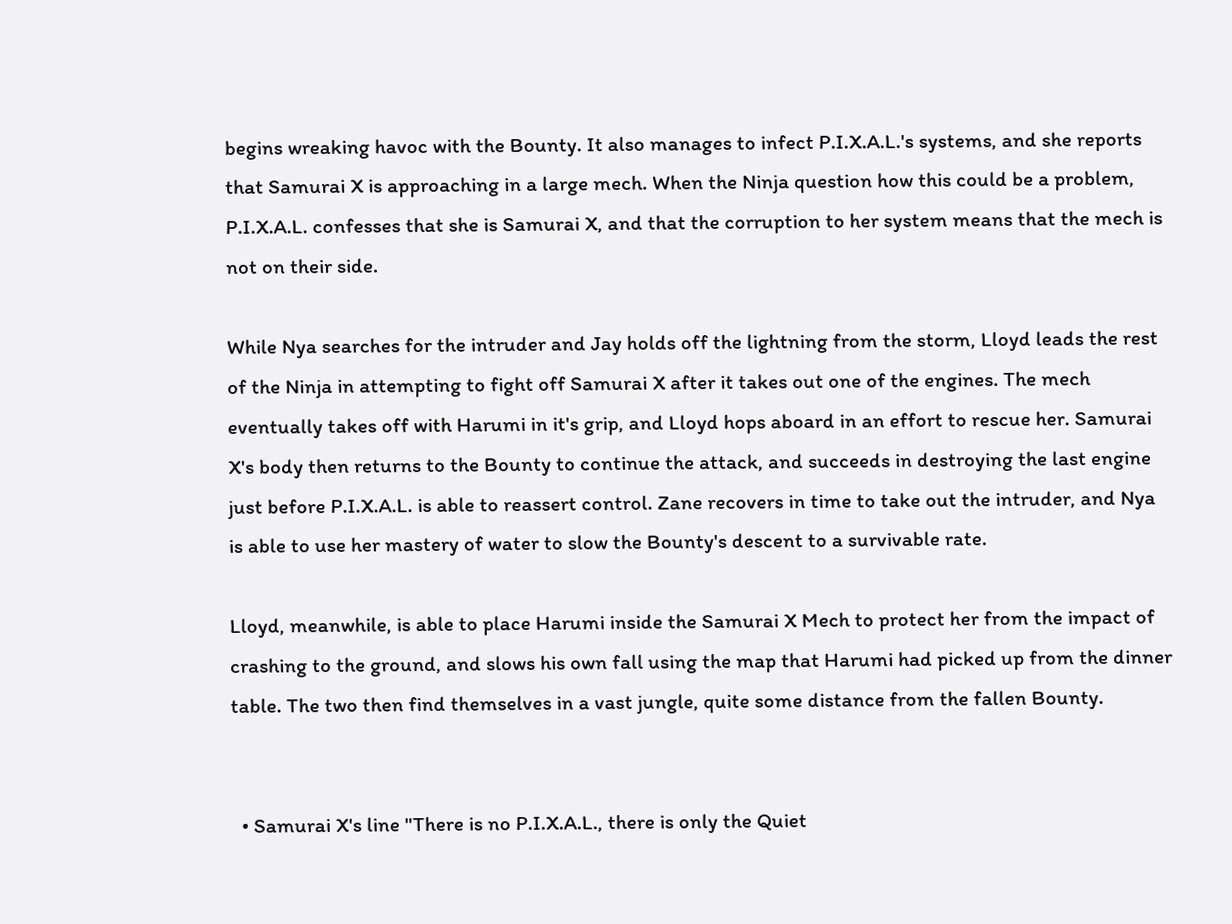begins wreaking havoc with the Bounty. It also manages to infect P.I.X.A.L.'s systems, and she reports that Samurai X is approaching in a large mech. When the Ninja question how this could be a problem, P.I.X.A.L. confesses that she is Samurai X, and that the corruption to her system means that the mech is not on their side.

While Nya searches for the intruder and Jay holds off the lightning from the storm, Lloyd leads the rest of the Ninja in attempting to fight off Samurai X after it takes out one of the engines. The mech eventually takes off with Harumi in it's grip, and Lloyd hops aboard in an effort to rescue her. Samurai X's body then returns to the Bounty to continue the attack, and succeeds in destroying the last engine just before P.I.X.A.L. is able to reassert control. Zane recovers in time to take out the intruder, and Nya is able to use her mastery of water to slow the Bounty's descent to a survivable rate.

Lloyd, meanwhile, is able to place Harumi inside the Samurai X Mech to protect her from the impact of crashing to the ground, and slows his own fall using the map that Harumi had picked up from the dinner table. The two then find themselves in a vast jungle, quite some distance from the fallen Bounty.


  • Samurai X's line "There is no P.I.X.A.L., there is only the Quiet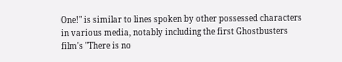One!" is similar to lines spoken by other possessed characters in various media, notably including the first Ghostbusters film's "There is no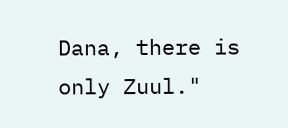Dana, there is only Zuul."